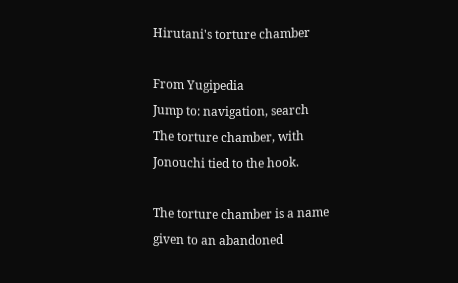Hirutani's torture chamber

From Yugipedia
Jump to: navigation, search
The torture chamber, with Jonouchi tied to the hook.

The torture chamber is a name given to an abandoned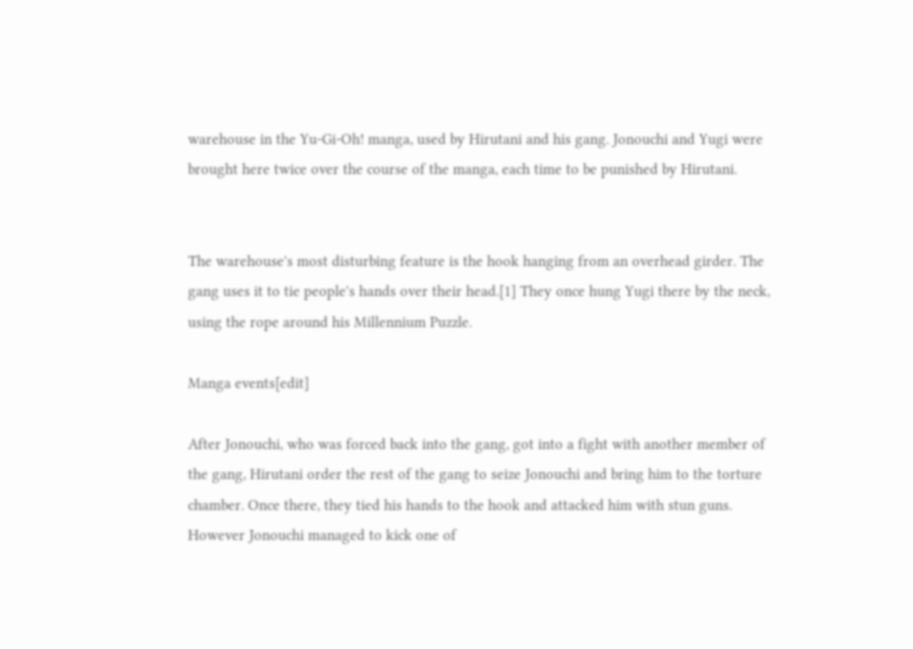warehouse in the Yu-Gi-Oh! manga, used by Hirutani and his gang. Jonouchi and Yugi were brought here twice over the course of the manga, each time to be punished by Hirutani.


The warehouse's most disturbing feature is the hook hanging from an overhead girder. The gang uses it to tie people's hands over their head.[1] They once hung Yugi there by the neck, using the rope around his Millennium Puzzle.

Manga events[edit]

After Jonouchi, who was forced back into the gang, got into a fight with another member of the gang, Hirutani order the rest of the gang to seize Jonouchi and bring him to the torture chamber. Once there, they tied his hands to the hook and attacked him with stun guns. However Jonouchi managed to kick one of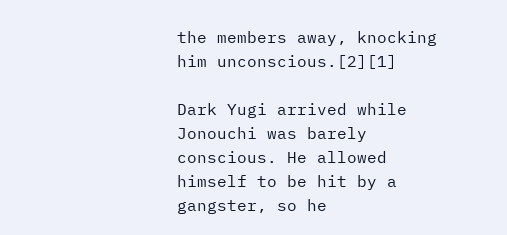the members away, knocking him unconscious.[2][1]

Dark Yugi arrived while Jonouchi was barely conscious. He allowed himself to be hit by a gangster, so he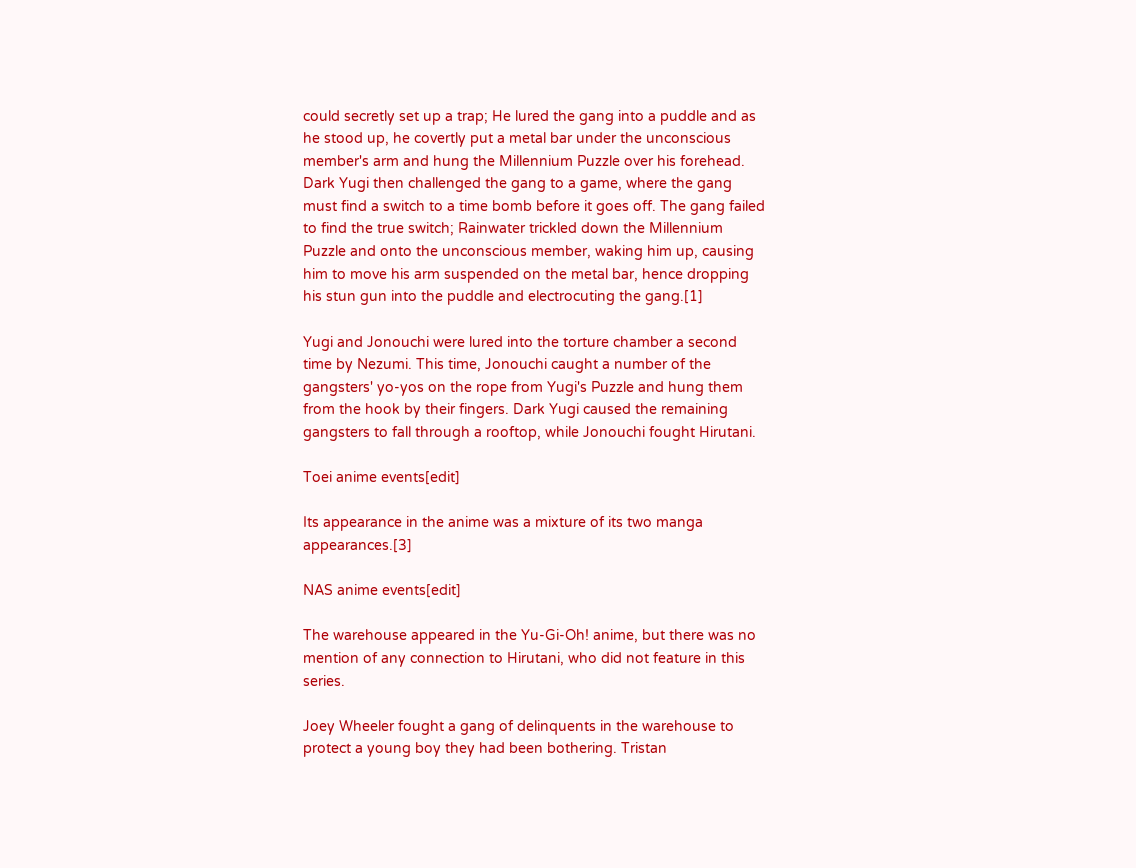could secretly set up a trap; He lured the gang into a puddle and as he stood up, he covertly put a metal bar under the unconscious member's arm and hung the Millennium Puzzle over his forehead. Dark Yugi then challenged the gang to a game, where the gang must find a switch to a time bomb before it goes off. The gang failed to find the true switch; Rainwater trickled down the Millennium Puzzle and onto the unconscious member, waking him up, causing him to move his arm suspended on the metal bar, hence dropping his stun gun into the puddle and electrocuting the gang.[1]

Yugi and Jonouchi were lured into the torture chamber a second time by Nezumi. This time, Jonouchi caught a number of the gangsters' yo-yos on the rope from Yugi's Puzzle and hung them from the hook by their fingers. Dark Yugi caused the remaining gangsters to fall through a rooftop, while Jonouchi fought Hirutani.

Toei anime events[edit]

Its appearance in the anime was a mixture of its two manga appearances.[3]

NAS anime events[edit]

The warehouse appeared in the Yu-Gi-Oh! anime, but there was no mention of any connection to Hirutani, who did not feature in this series.

Joey Wheeler fought a gang of delinquents in the warehouse to protect a young boy they had been bothering. Tristan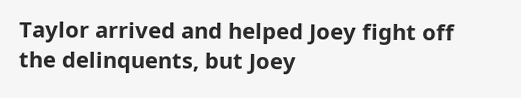Taylor arrived and helped Joey fight off the delinquents, but Joey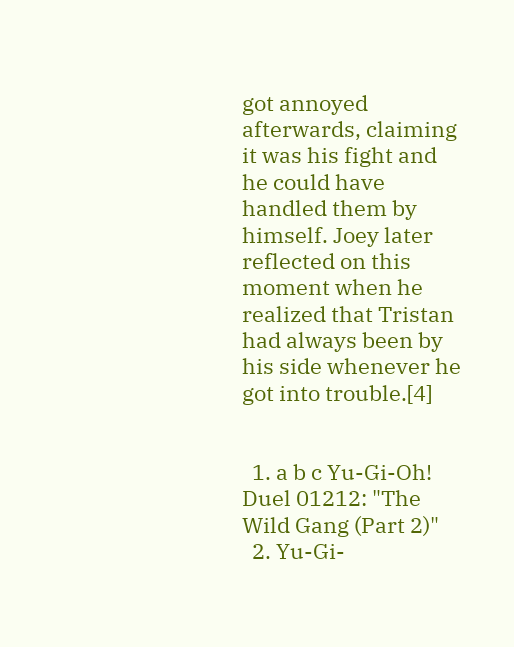got annoyed afterwards, claiming it was his fight and he could have handled them by himself. Joey later reflected on this moment when he realized that Tristan had always been by his side whenever he got into trouble.[4]


  1. a b c Yu-Gi-Oh! Duel 01212: "The Wild Gang (Part 2)"
  2. Yu-Gi-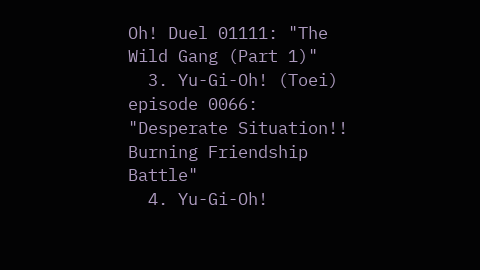Oh! Duel 01111: "The Wild Gang (Part 1)"
  3. Yu-Gi-Oh! (Toei) episode 0066: "Desperate Situation!! Burning Friendship Battle"
  4. Yu-Gi-Oh!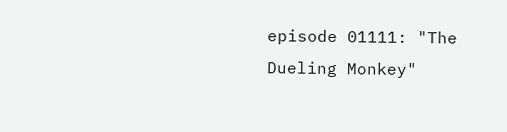episode 01111: "The Dueling Monkey"